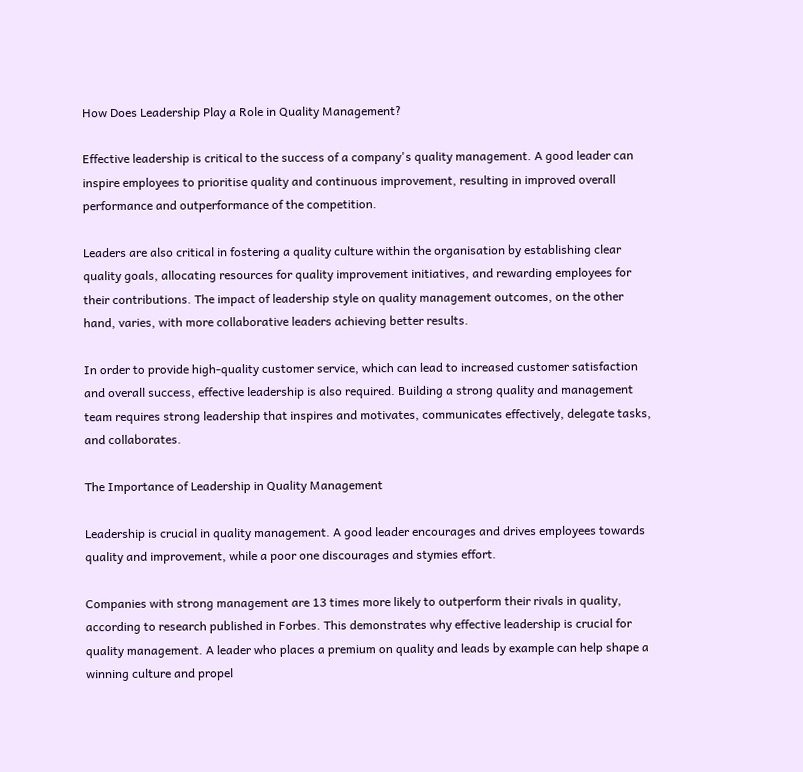How Does Leadership Play a Role in Quality Management?

Effective leadership is critical to the success of a company's quality management. A good leader can inspire employees to prioritise quality and continuous improvement, resulting in improved overall performance and outperformance of the competition.

Leaders are also critical in fostering a quality culture within the organisation by establishing clear quality goals, allocating resources for quality improvement initiatives, and rewarding employees for their contributions. The impact of leadership style on quality management outcomes, on the other hand, varies, with more collaborative leaders achieving better results.

In order to provide high-quality customer service, which can lead to increased customer satisfaction and overall success, effective leadership is also required. Building a strong quality and management team requires strong leadership that inspires and motivates, communicates effectively, delegate tasks, and collaborates.

The Importance of Leadership in Quality Management

Leadership is crucial in quality management. A good leader encourages and drives employees towards quality and improvement, while a poor one discourages and stymies effort.

Companies with strong management are 13 times more likely to outperform their rivals in quality, according to research published in Forbes. This demonstrates why effective leadership is crucial for quality management. A leader who places a premium on quality and leads by example can help shape a winning culture and propel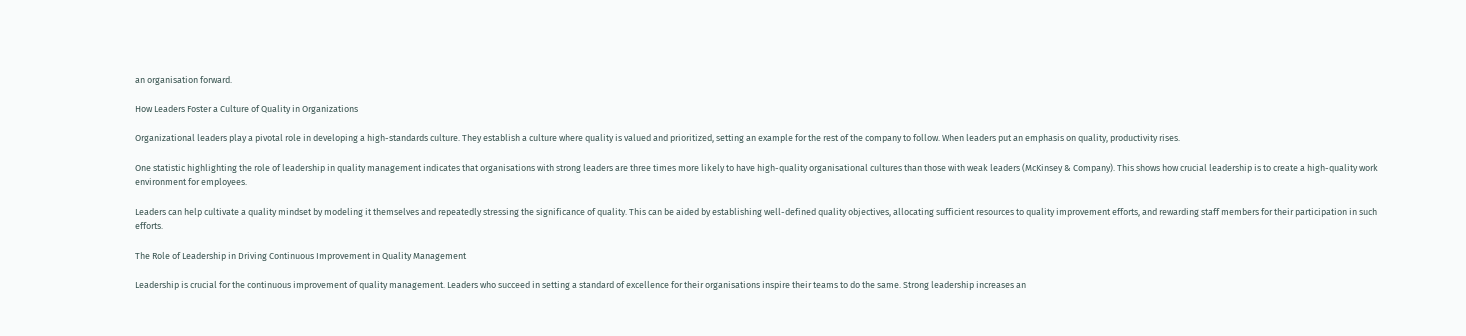an organisation forward.

How Leaders Foster a Culture of Quality in Organizations

Organizational leaders play a pivotal role in developing a high-standards culture. They establish a culture where quality is valued and prioritized, setting an example for the rest of the company to follow. When leaders put an emphasis on quality, productivity rises.

One statistic highlighting the role of leadership in quality management indicates that organisations with strong leaders are three times more likely to have high-quality organisational cultures than those with weak leaders (McKinsey & Company). This shows how crucial leadership is to create a high-quality work environment for employees.

Leaders can help cultivate a quality mindset by modeling it themselves and repeatedly stressing the significance of quality. This can be aided by establishing well-defined quality objectives, allocating sufficient resources to quality improvement efforts, and rewarding staff members for their participation in such efforts.

The Role of Leadership in Driving Continuous Improvement in Quality Management

Leadership is crucial for the continuous improvement of quality management. Leaders who succeed in setting a standard of excellence for their organisations inspire their teams to do the same. Strong leadership increases an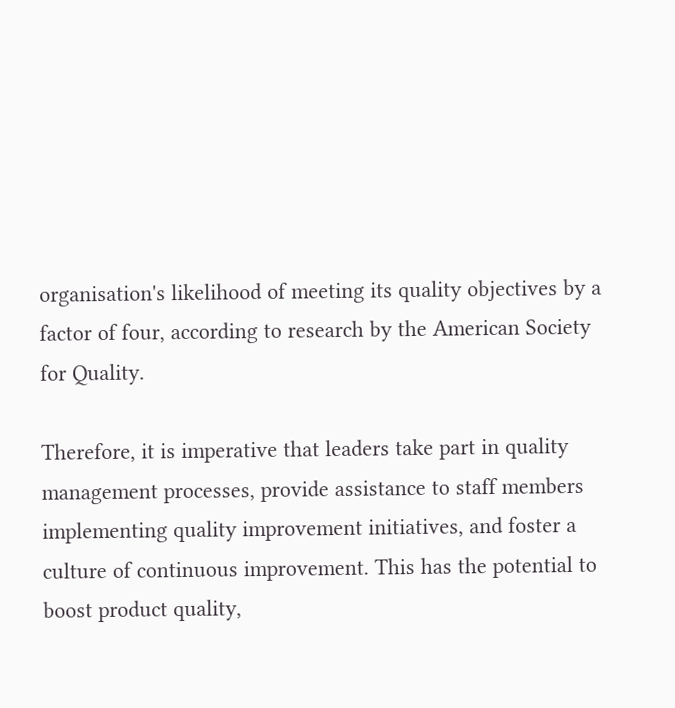organisation's likelihood of meeting its quality objectives by a factor of four, according to research by the American Society for Quality.

Therefore, it is imperative that leaders take part in quality management processes, provide assistance to staff members implementing quality improvement initiatives, and foster a culture of continuous improvement. This has the potential to boost product quality,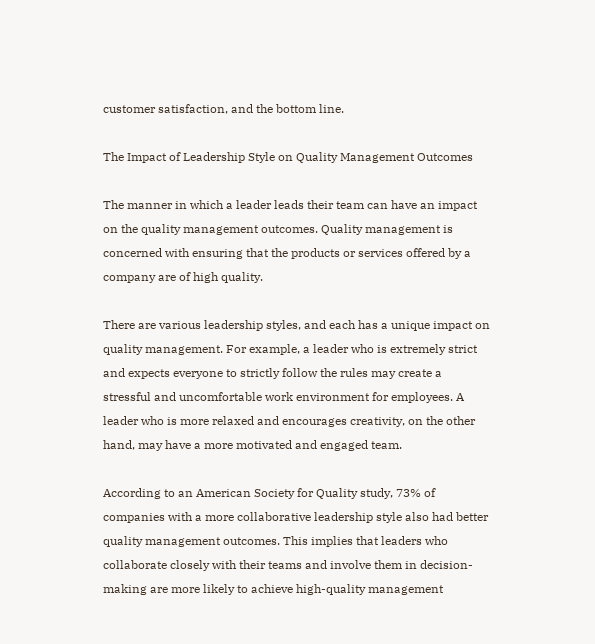customer satisfaction, and the bottom line.

The Impact of Leadership Style on Quality Management Outcomes

The manner in which a leader leads their team can have an impact on the quality management outcomes. Quality management is concerned with ensuring that the products or services offered by a company are of high quality.

There are various leadership styles, and each has a unique impact on quality management. For example, a leader who is extremely strict and expects everyone to strictly follow the rules may create a stressful and uncomfortable work environment for employees. A leader who is more relaxed and encourages creativity, on the other hand, may have a more motivated and engaged team.

According to an American Society for Quality study, 73% of companies with a more collaborative leadership style also had better quality management outcomes. This implies that leaders who collaborate closely with their teams and involve them in decision-making are more likely to achieve high-quality management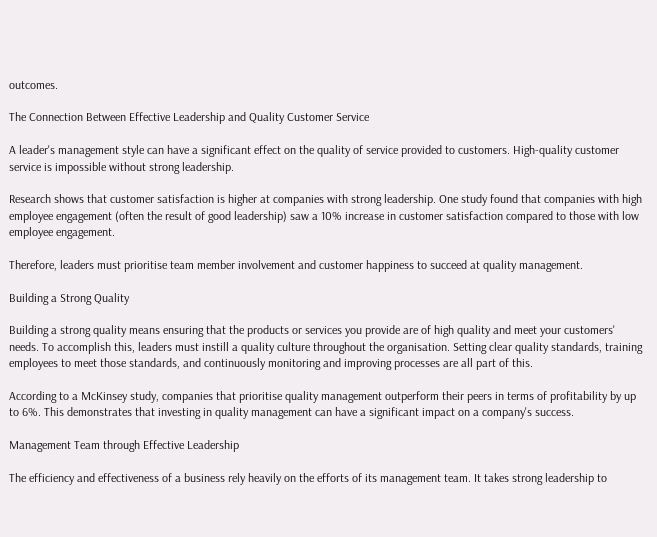outcomes.

The Connection Between Effective Leadership and Quality Customer Service

A leader's management style can have a significant effect on the quality of service provided to customers. High-quality customer service is impossible without strong leadership.

Research shows that customer satisfaction is higher at companies with strong leadership. One study found that companies with high employee engagement (often the result of good leadership) saw a 10% increase in customer satisfaction compared to those with low employee engagement.

Therefore, leaders must prioritise team member involvement and customer happiness to succeed at quality management.

Building a Strong Quality

Building a strong quality means ensuring that the products or services you provide are of high quality and meet your customers' needs. To accomplish this, leaders must instill a quality culture throughout the organisation. Setting clear quality standards, training employees to meet those standards, and continuously monitoring and improving processes are all part of this.

According to a McKinsey study, companies that prioritise quality management outperform their peers in terms of profitability by up to 6%. This demonstrates that investing in quality management can have a significant impact on a company's success.

Management Team through Effective Leadership

The efficiency and effectiveness of a business rely heavily on the efforts of its management team. It takes strong leadership to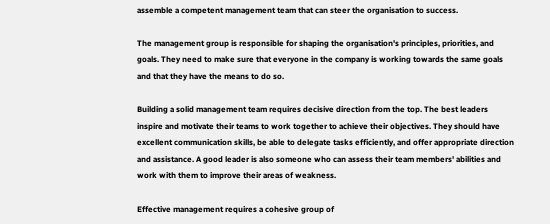assemble a competent management team that can steer the organisation to success.

The management group is responsible for shaping the organisation's principles, priorities, and goals. They need to make sure that everyone in the company is working towards the same goals and that they have the means to do so.

Building a solid management team requires decisive direction from the top. The best leaders inspire and motivate their teams to work together to achieve their objectives. They should have excellent communication skills, be able to delegate tasks efficiently, and offer appropriate direction and assistance. A good leader is also someone who can assess their team members' abilities and work with them to improve their areas of weakness.

Effective management requires a cohesive group of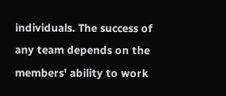individuals. The success of any team depends on the members' ability to work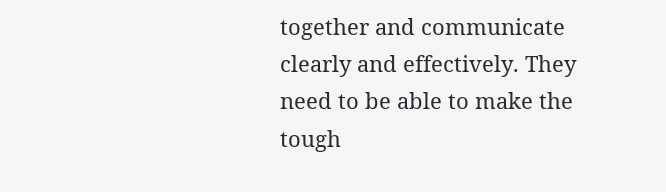together and communicate clearly and effectively. They need to be able to make the tough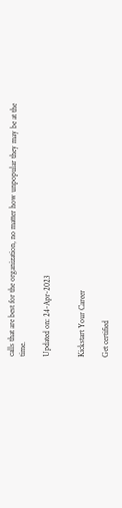calls that are best for the organization, no matter how unpopular they may be at the time.

Updated on: 24-Apr-2023


Kickstart Your Career

Get certified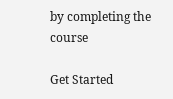by completing the course

Get Started